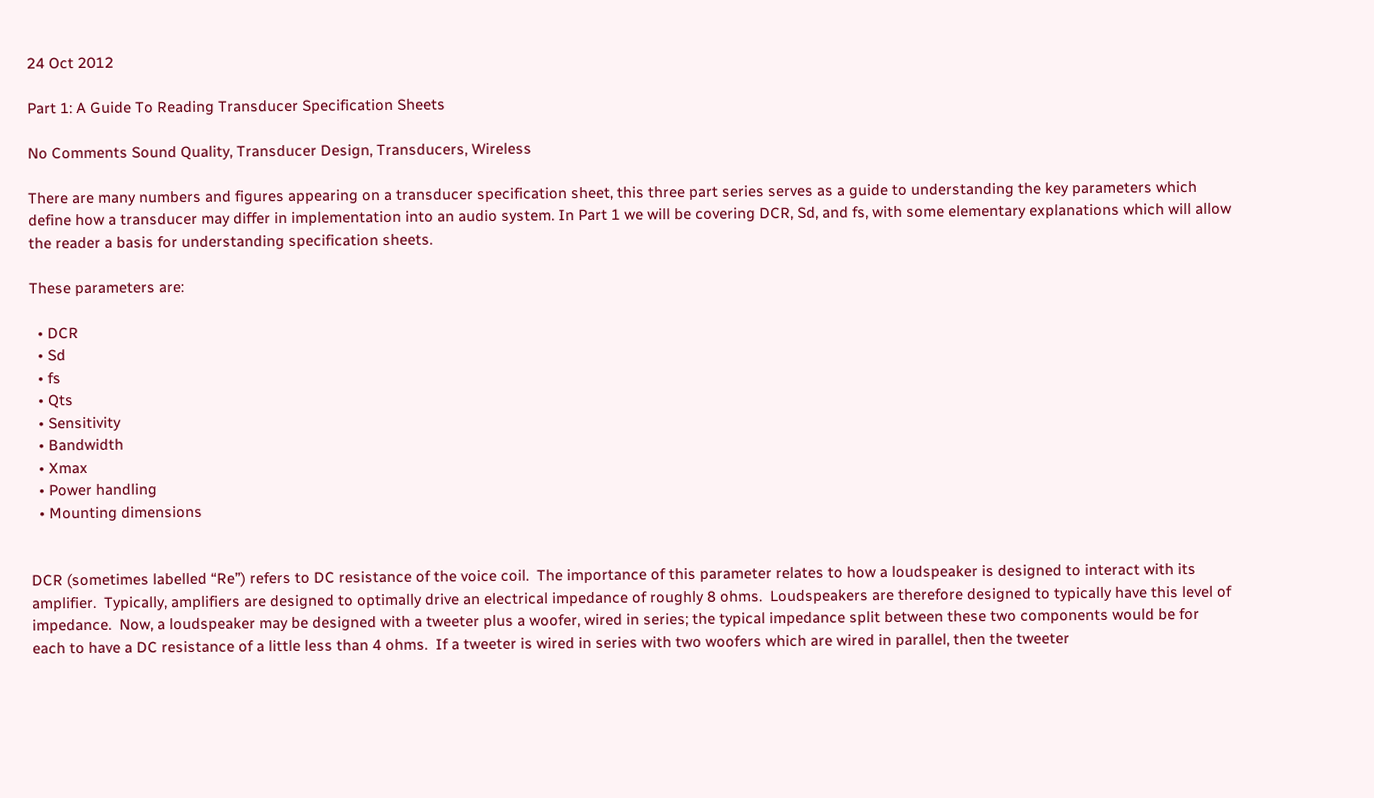24 Oct 2012

Part 1: A Guide To Reading Transducer Specification Sheets

No Comments Sound Quality, Transducer Design, Transducers, Wireless

There are many numbers and figures appearing on a transducer specification sheet, this three part series serves as a guide to understanding the key parameters which define how a transducer may differ in implementation into an audio system. In Part 1 we will be covering DCR, Sd, and fs, with some elementary explanations which will allow the reader a basis for understanding specification sheets.

These parameters are:

  • DCR
  • Sd
  • fs
  • Qts
  • Sensitivity
  • Bandwidth
  • Xmax
  • Power handling
  • Mounting dimensions


DCR (sometimes labelled “Re”) refers to DC resistance of the voice coil.  The importance of this parameter relates to how a loudspeaker is designed to interact with its amplifier.  Typically, amplifiers are designed to optimally drive an electrical impedance of roughly 8 ohms.  Loudspeakers are therefore designed to typically have this level of impedance.  Now, a loudspeaker may be designed with a tweeter plus a woofer, wired in series; the typical impedance split between these two components would be for each to have a DC resistance of a little less than 4 ohms.  If a tweeter is wired in series with two woofers which are wired in parallel, then the tweeter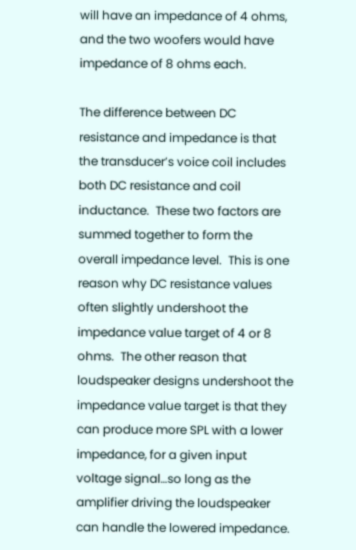will have an impedance of 4 ohms, and the two woofers would have impedance of 8 ohms each.

The difference between DC resistance and impedance is that the transducer’s voice coil includes both DC resistance and coil inductance.  These two factors are summed together to form the overall impedance level.  This is one reason why DC resistance values often slightly undershoot the impedance value target of 4 or 8 ohms.  The other reason that loudspeaker designs undershoot the impedance value target is that they can produce more SPL with a lower impedance, for a given input voltage signal…so long as the amplifier driving the loudspeaker can handle the lowered impedance.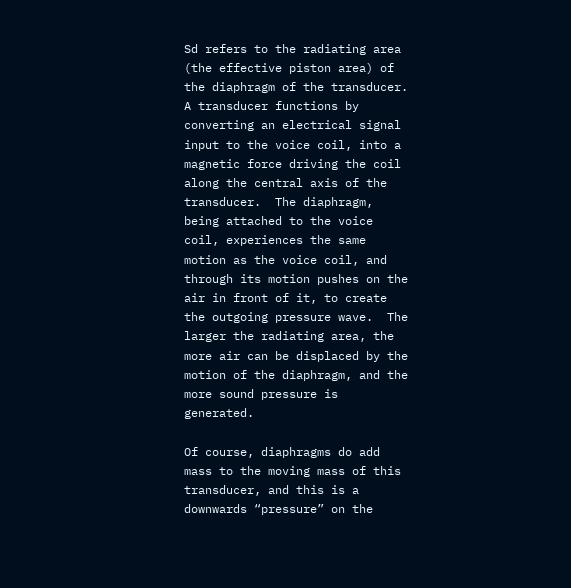Sd refers to the radiating area (the effective piston area) of the diaphragm of the transducer.  A transducer functions by converting an electrical signal input to the voice coil, into a magnetic force driving the coil along the central axis of the transducer.  The diaphragm, being attached to the voice coil, experiences the same motion as the voice coil, and through its motion pushes on the air in front of it, to create the outgoing pressure wave.  The larger the radiating area, the more air can be displaced by the motion of the diaphragm, and the more sound pressure is generated.

Of course, diaphragms do add mass to the moving mass of this transducer, and this is a downwards “pressure” on the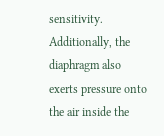sensitivity.  Additionally, the diaphragm also exerts pressure onto the air inside the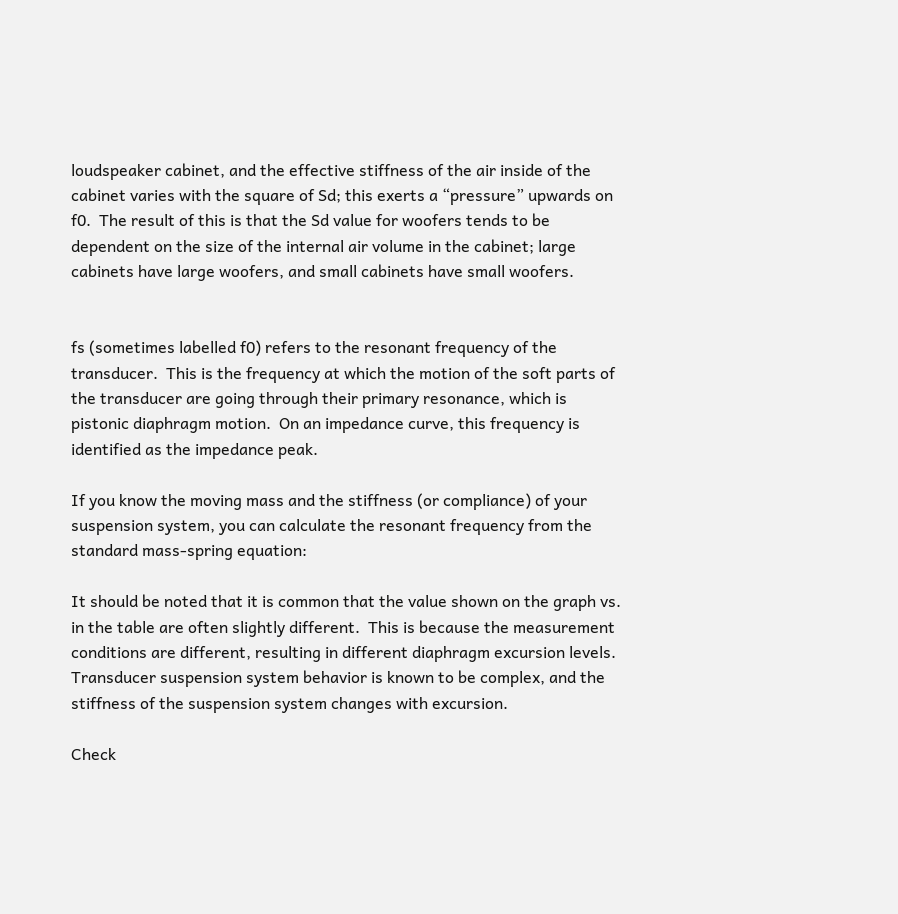loudspeaker cabinet, and the effective stiffness of the air inside of the cabinet varies with the square of Sd; this exerts a “pressure” upwards on f0.  The result of this is that the Sd value for woofers tends to be dependent on the size of the internal air volume in the cabinet; large cabinets have large woofers, and small cabinets have small woofers.


fs (sometimes labelled f0) refers to the resonant frequency of the transducer.  This is the frequency at which the motion of the soft parts of the transducer are going through their primary resonance, which is pistonic diaphragm motion.  On an impedance curve, this frequency is identified as the impedance peak.

If you know the moving mass and the stiffness (or compliance) of your suspension system, you can calculate the resonant frequency from the standard mass-spring equation:

It should be noted that it is common that the value shown on the graph vs. in the table are often slightly different.  This is because the measurement conditions are different, resulting in different diaphragm excursion levels.  Transducer suspension system behavior is known to be complex, and the stiffness of the suspension system changes with excursion.

Check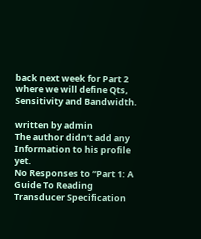back next week for Part 2 where we will define Qts, Sensitivity and Bandwidth.

written by admin
The author didn‘t add any Information to his profile yet.
No Responses to “Part 1: A Guide To Reading Transducer Specification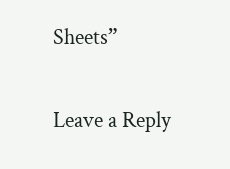Sheets”

Leave a Reply